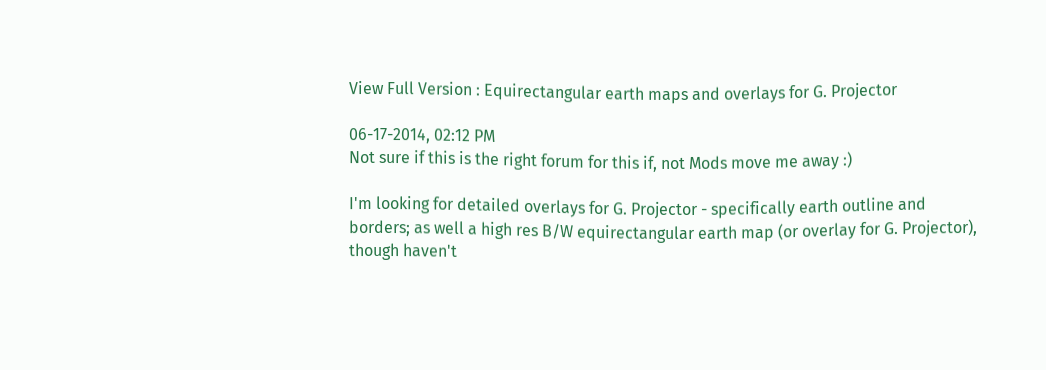View Full Version : Equirectangular earth maps and overlays for G. Projector

06-17-2014, 02:12 PM
Not sure if this is the right forum for this if, not Mods move me away :)

I'm looking for detailed overlays for G. Projector - specifically earth outline and borders; as well a high res B/W equirectangular earth map (or overlay for G. Projector), though haven't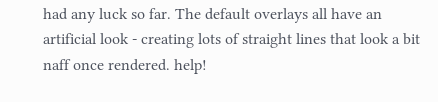had any luck so far. The default overlays all have an artificial look - creating lots of straight lines that look a bit naff once rendered. help!